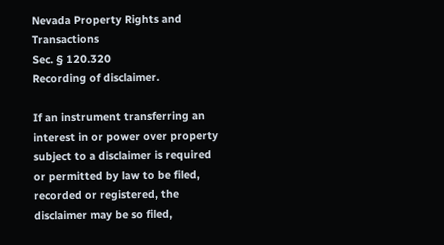Nevada Property Rights and Transactions
Sec. § 120.320
Recording of disclaimer.

If an instrument transferring an interest in or power over property subject to a disclaimer is required or permitted by law to be filed, recorded or registered, the disclaimer may be so filed,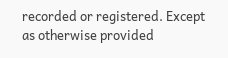recorded or registered. Except as otherwise provided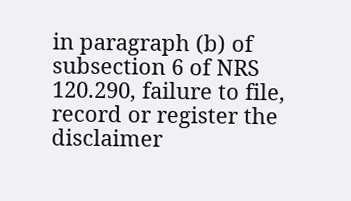in paragraph (b) of subsection 6 of NRS 120.290, failure to file, record or register the disclaimer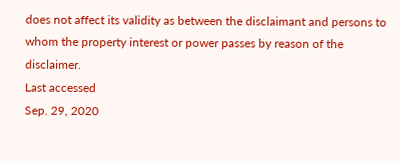does not affect its validity as between the disclaimant and persons to whom the property interest or power passes by reason of the disclaimer.
Last accessed
Sep. 29, 2020